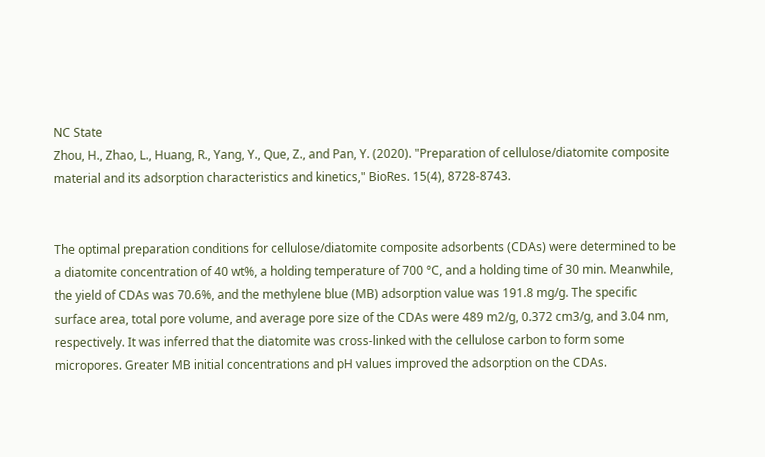NC State
Zhou, H., Zhao, L., Huang, R., Yang, Y., Que, Z., and Pan, Y. (2020). "Preparation of cellulose/diatomite composite material and its adsorption characteristics and kinetics," BioRes. 15(4), 8728-8743.


The optimal preparation conditions for cellulose/diatomite composite adsorbents (CDAs) were determined to be a diatomite concentration of 40 wt%, a holding temperature of 700 °C, and a holding time of 30 min. Meanwhile, the yield of CDAs was 70.6%, and the methylene blue (MB) adsorption value was 191.8 mg/g. The specific surface area, total pore volume, and average pore size of the CDAs were 489 m2/g, 0.372 cm3/g, and 3.04 nm, respectively. It was inferred that the diatomite was cross-linked with the cellulose carbon to form some micropores. Greater MB initial concentrations and pH values improved the adsorption on the CDAs.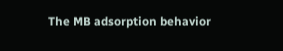The MB adsorption behavior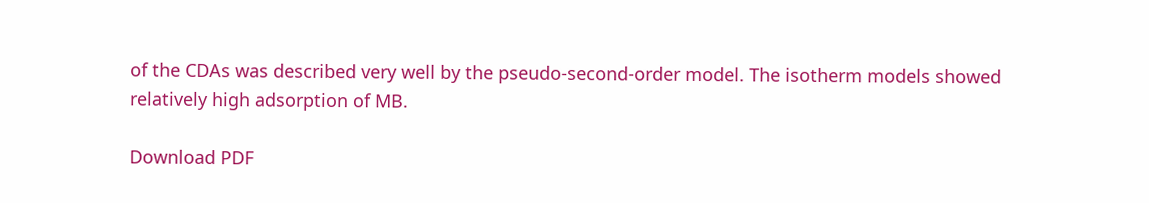of the CDAs was described very well by the pseudo-second-order model. The isotherm models showed relatively high adsorption of MB.

Download PDF